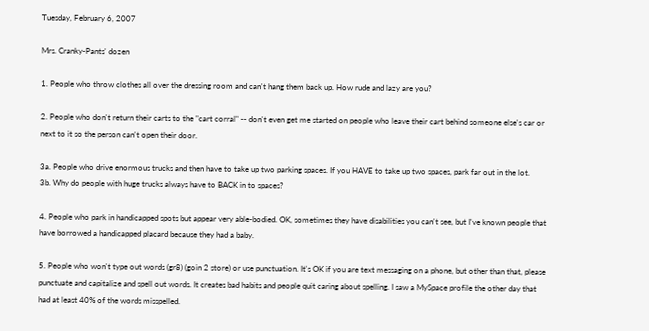Tuesday, February 6, 2007

Mrs. Cranky-Pants' dozen

1. People who throw clothes all over the dressing room and can't hang them back up. How rude and lazy are you?

2. People who don't return their carts to the "cart corral" -- don't even get me started on people who leave their cart behind someone else's car or next to it so the person can't open their door.

3a. People who drive enormous trucks and then have to take up two parking spaces. If you HAVE to take up two spaces, park far out in the lot.
3b. Why do people with huge trucks always have to BACK in to spaces?

4. People who park in handicapped spots but appear very able-bodied. OK, sometimes they have disabilities you can't see, but I've known people that have borrowed a handicapped placard because they had a baby.

5. People who won't type out words (gr8) (goin 2 store) or use punctuation. It's OK if you are text messaging on a phone, but other than that, please punctuate and capitalize and spell out words. It creates bad habits and people quit caring about spelling. I saw a MySpace profile the other day that had at least 40% of the words misspelled.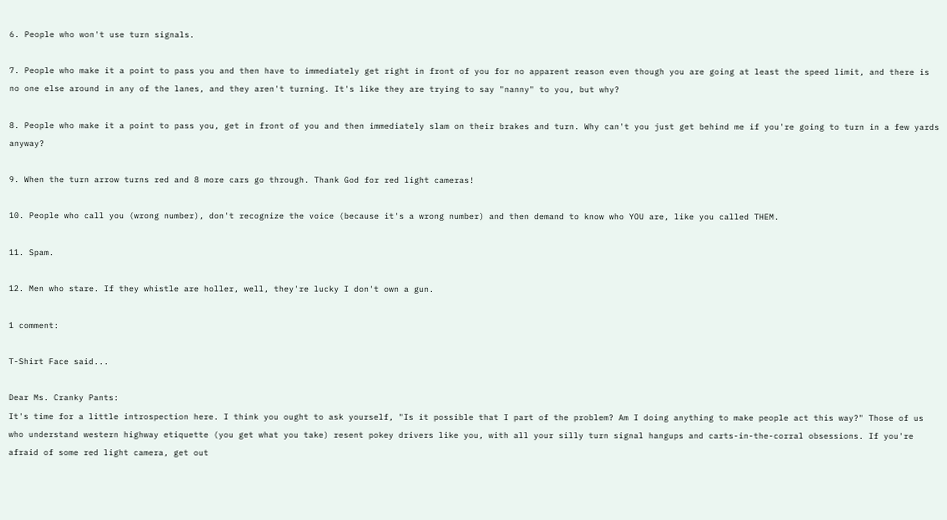6. People who won't use turn signals.

7. People who make it a point to pass you and then have to immediately get right in front of you for no apparent reason even though you are going at least the speed limit, and there is no one else around in any of the lanes, and they aren't turning. It's like they are trying to say "nanny" to you, but why?

8. People who make it a point to pass you, get in front of you and then immediately slam on their brakes and turn. Why can't you just get behind me if you're going to turn in a few yards anyway?

9. When the turn arrow turns red and 8 more cars go through. Thank God for red light cameras!

10. People who call you (wrong number), don't recognize the voice (because it's a wrong number) and then demand to know who YOU are, like you called THEM.

11. Spam.

12. Men who stare. If they whistle are holler, well, they're lucky I don't own a gun.

1 comment:

T-Shirt Face said...

Dear Ms. Cranky Pants:
It's time for a little introspection here. I think you ought to ask yourself, "Is it possible that I part of the problem? Am I doing anything to make people act this way?" Those of us who understand western highway etiquette (you get what you take) resent pokey drivers like you, with all your silly turn signal hangups and carts-in-the-corral obsessions. If you're afraid of some red light camera, get out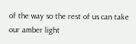of the way so the rest of us can take our amber light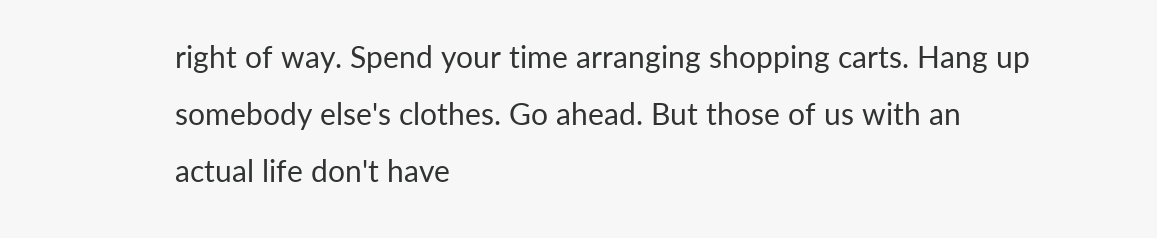right of way. Spend your time arranging shopping carts. Hang up somebody else's clothes. Go ahead. But those of us with an actual life don't have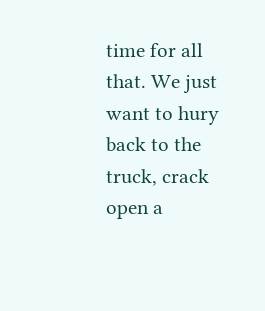time for all that. We just want to hury back to the truck, crack open a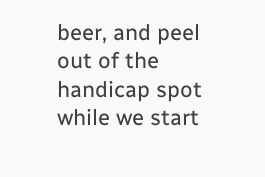beer, and peel out of the handicap spot while we start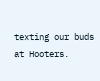texting our buds at Hooters.